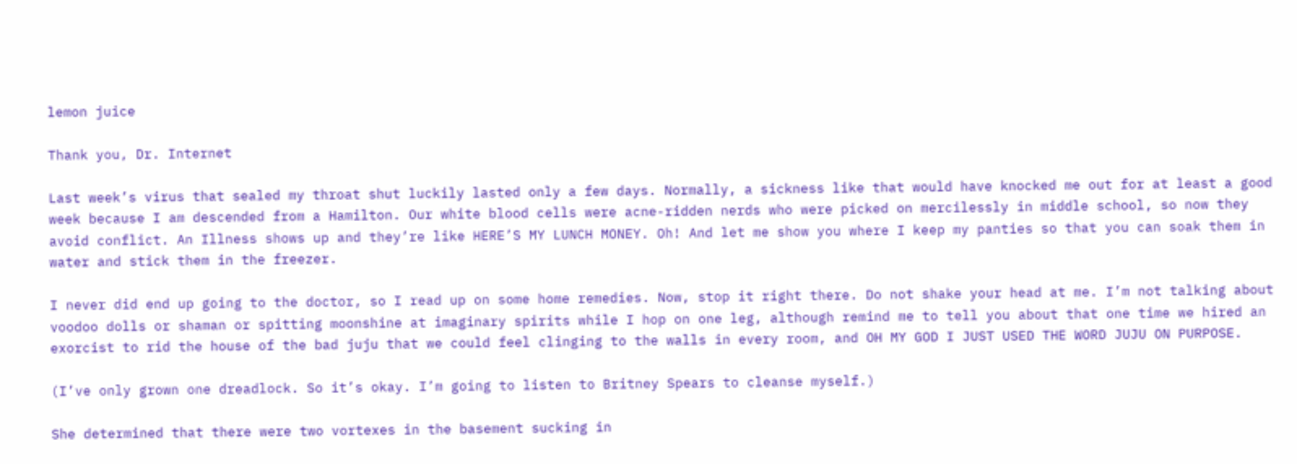lemon juice

Thank you, Dr. Internet

Last week’s virus that sealed my throat shut luckily lasted only a few days. Normally, a sickness like that would have knocked me out for at least a good week because I am descended from a Hamilton. Our white blood cells were acne-ridden nerds who were picked on mercilessly in middle school, so now they avoid conflict. An Illness shows up and they’re like HERE’S MY LUNCH MONEY. Oh! And let me show you where I keep my panties so that you can soak them in water and stick them in the freezer.

I never did end up going to the doctor, so I read up on some home remedies. Now, stop it right there. Do not shake your head at me. I’m not talking about voodoo dolls or shaman or spitting moonshine at imaginary spirits while I hop on one leg, although remind me to tell you about that one time we hired an exorcist to rid the house of the bad juju that we could feel clinging to the walls in every room, and OH MY GOD I JUST USED THE WORD JUJU ON PURPOSE.

(I’ve only grown one dreadlock. So it’s okay. I’m going to listen to Britney Spears to cleanse myself.)

She determined that there were two vortexes in the basement sucking in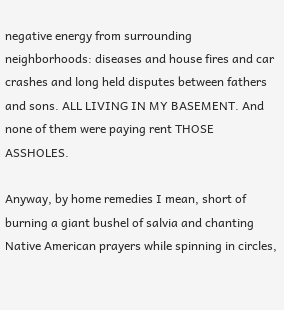negative energy from surrounding neighborhoods: diseases and house fires and car crashes and long held disputes between fathers and sons. ALL LIVING IN MY BASEMENT. And none of them were paying rent THOSE ASSHOLES.

Anyway, by home remedies I mean, short of burning a giant bushel of salvia and chanting Native American prayers while spinning in circles,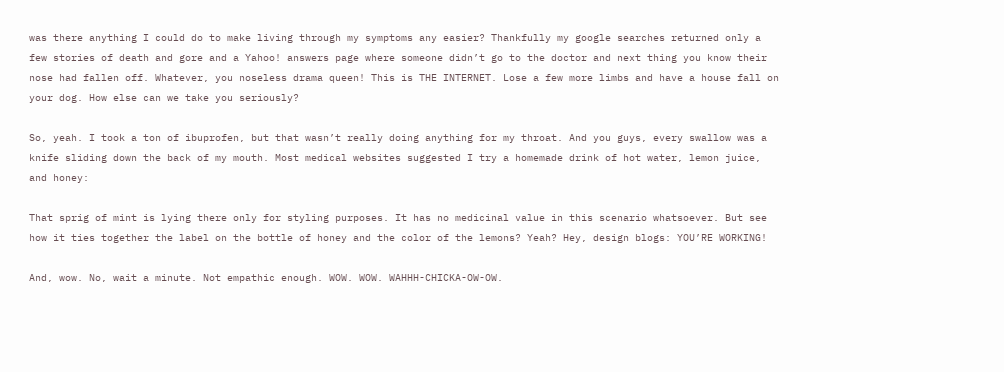was there anything I could do to make living through my symptoms any easier? Thankfully my google searches returned only a few stories of death and gore and a Yahoo! answers page where someone didn’t go to the doctor and next thing you know their nose had fallen off. Whatever, you noseless drama queen! This is THE INTERNET. Lose a few more limbs and have a house fall on your dog. How else can we take you seriously?

So, yeah. I took a ton of ibuprofen, but that wasn’t really doing anything for my throat. And you guys, every swallow was a knife sliding down the back of my mouth. Most medical websites suggested I try a homemade drink of hot water, lemon juice, and honey:

That sprig of mint is lying there only for styling purposes. It has no medicinal value in this scenario whatsoever. But see how it ties together the label on the bottle of honey and the color of the lemons? Yeah? Hey, design blogs: YOU’RE WORKING!

And, wow. No, wait a minute. Not empathic enough. WOW. WOW. WAHHH-CHICKA-OW-OW.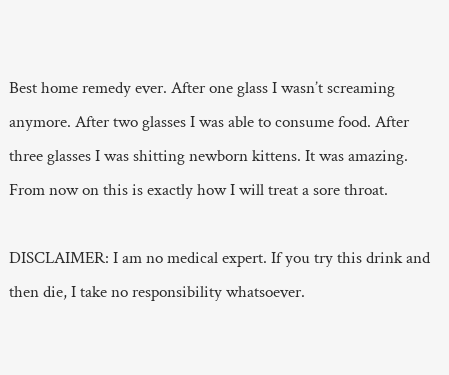Best home remedy ever. After one glass I wasn’t screaming anymore. After two glasses I was able to consume food. After three glasses I was shitting newborn kittens. It was amazing. From now on this is exactly how I will treat a sore throat.

DISCLAIMER: I am no medical expert. If you try this drink and then die, I take no responsibility whatsoever.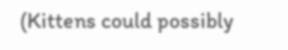(Kittens could possibly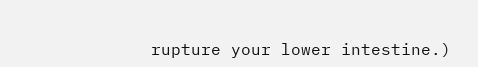rupture your lower intestine.)